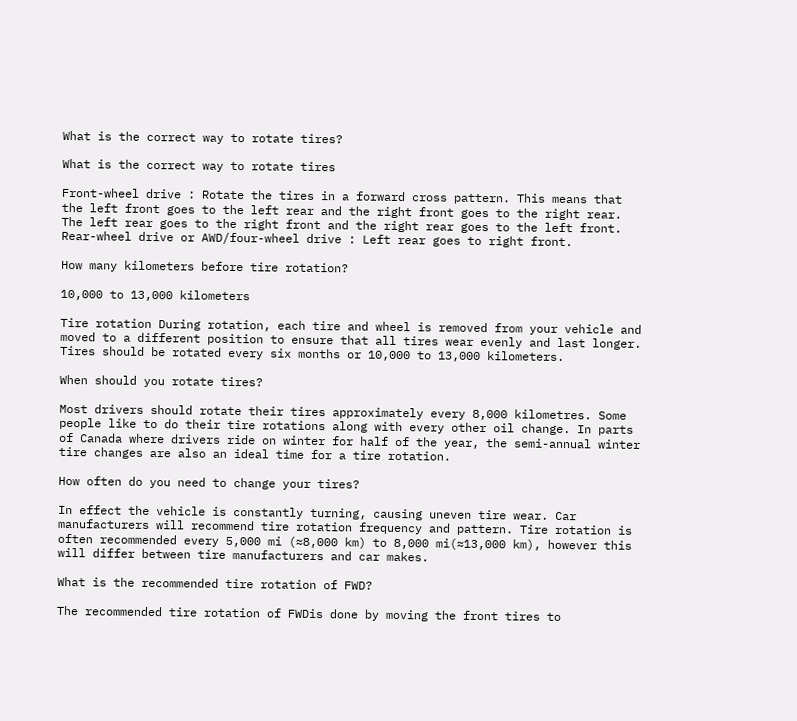What is the correct way to rotate tires?

What is the correct way to rotate tires

Front-wheel drive : Rotate the tires in a forward cross pattern. This means that the left front goes to the left rear and the right front goes to the right rear. The left rear goes to the right front and the right rear goes to the left front. Rear-wheel drive or AWD/four-wheel drive : Left rear goes to right front.

How many kilometers before tire rotation?

10,000 to 13,000 kilometers

Tire rotation During rotation, each tire and wheel is removed from your vehicle and moved to a different position to ensure that all tires wear evenly and last longer. Tires should be rotated every six months or 10,000 to 13,000 kilometers.

When should you rotate tires?

Most drivers should rotate their tires approximately every 8,000 kilometres. Some people like to do their tire rotations along with every other oil change. In parts of Canada where drivers ride on winter for half of the year, the semi-annual winter tire changes are also an ideal time for a tire rotation.

How often do you need to change your tires?

In effect the vehicle is constantly turning, causing uneven tire wear. Car manufacturers will recommend tire rotation frequency and pattern. Tire rotation is often recommended every 5,000 mi (≈8,000 km) to 8,000 mi(≈13,000 km), however this will differ between tire manufacturers and car makes.

What is the recommended tire rotation of FWD?

The recommended tire rotation of FWDis done by moving the front tires to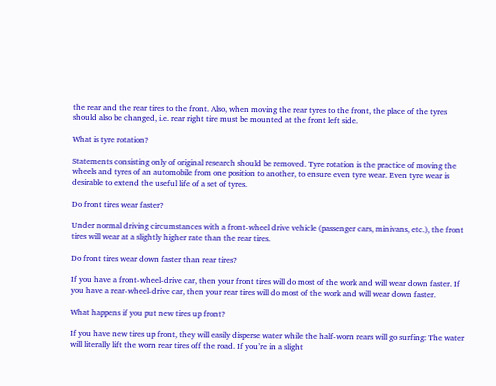the rear and the rear tires to the front. Also, when moving the rear tyres to the front, the place of the tyres should also be changed, i.e. rear right tire must be mounted at the front left side.

What is tyre rotation?

Statements consisting only of original research should be removed. Tyre rotation is the practice of moving the wheels and tyres of an automobile from one position to another, to ensure even tyre wear. Even tyre wear is desirable to extend the useful life of a set of tyres.

Do front tires wear faster?

Under normal driving circumstances with a front-wheel drive vehicle (passenger cars, minivans, etc.), the front tires will wear at a slightly higher rate than the rear tires.

Do front tires wear down faster than rear tires?

If you have a front-wheel-drive car, then your front tires will do most of the work and will wear down faster. If you have a rear-wheel-drive car, then your rear tires will do most of the work and will wear down faster.

What happens if you put new tires up front?

If you have new tires up front, they will easily disperse water while the half-worn rears will go surfing: The water will literally lift the worn rear tires off the road. If you’re in a slight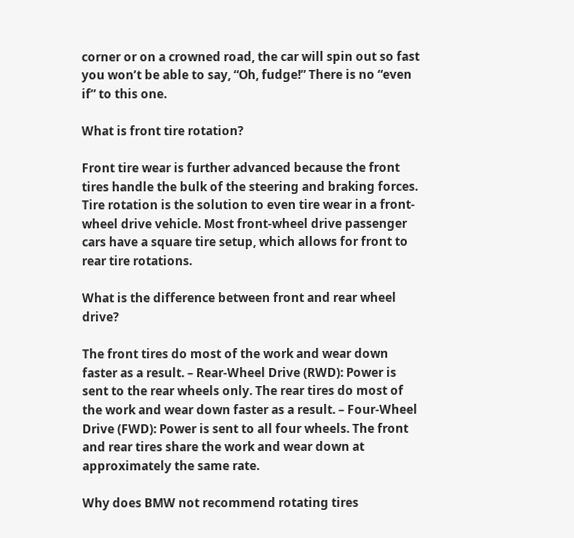corner or on a crowned road, the car will spin out so fast you won’t be able to say, “Oh, fudge!” There is no “even if” to this one.

What is front tire rotation?

Front tire wear is further advanced because the front tires handle the bulk of the steering and braking forces. Tire rotation is the solution to even tire wear in a front-wheel drive vehicle. Most front-wheel drive passenger cars have a square tire setup, which allows for front to rear tire rotations.

What is the difference between front and rear wheel drive?

The front tires do most of the work and wear down faster as a result. – Rear-Wheel Drive (RWD): Power is sent to the rear wheels only. The rear tires do most of the work and wear down faster as a result. – Four-Wheel Drive (FWD): Power is sent to all four wheels. The front and rear tires share the work and wear down at approximately the same rate.

Why does BMW not recommend rotating tires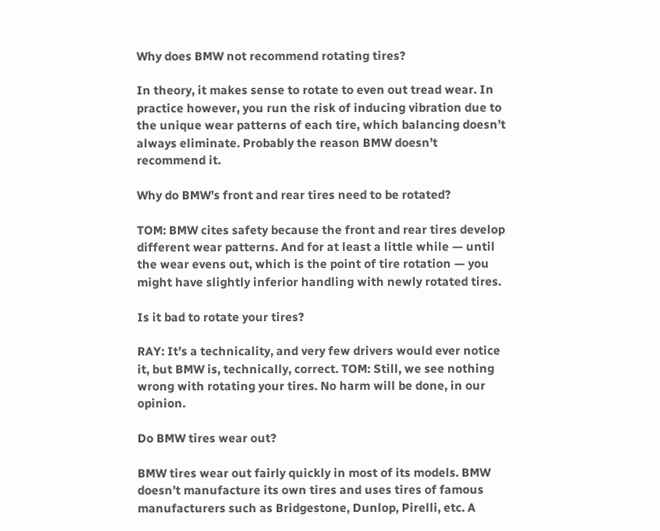Why does BMW not recommend rotating tires?

In theory, it makes sense to rotate to even out tread wear. In practice however, you run the risk of inducing vibration due to the unique wear patterns of each tire, which balancing doesn’t always eliminate. Probably the reason BMW doesn’t recommend it.

Why do BMW’s front and rear tires need to be rotated?

TOM: BMW cites safety because the front and rear tires develop different wear patterns. And for at least a little while — until the wear evens out, which is the point of tire rotation — you might have slightly inferior handling with newly rotated tires.

Is it bad to rotate your tires?

RAY: It’s a technicality, and very few drivers would ever notice it, but BMW is, technically, correct. TOM: Still, we see nothing wrong with rotating your tires. No harm will be done, in our opinion.

Do BMW tires wear out?

BMW tires wear out fairly quickly in most of its models. BMW doesn’t manufacture its own tires and uses tires of famous manufacturers such as Bridgestone, Dunlop, Pirelli, etc. A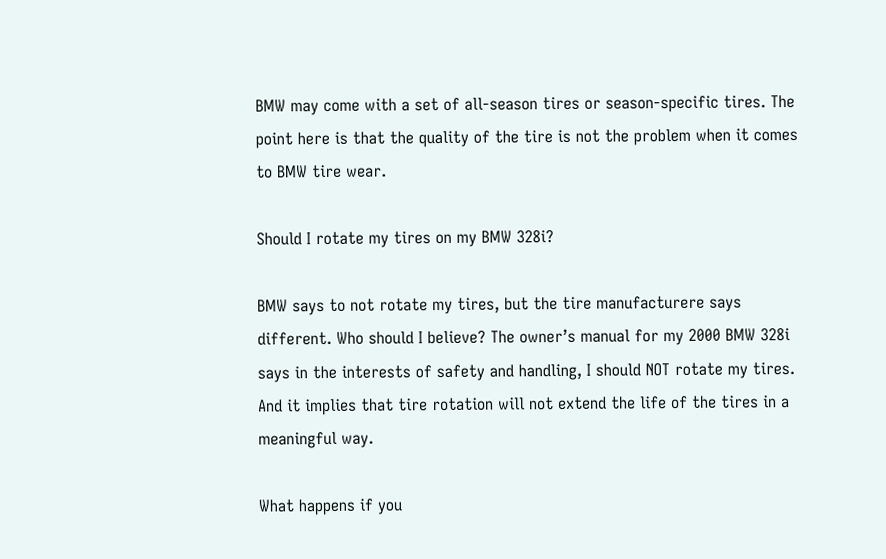BMW may come with a set of all-season tires or season-specific tires. The point here is that the quality of the tire is not the problem when it comes to BMW tire wear.

Should I rotate my tires on my BMW 328i?

BMW says to not rotate my tires, but the tire manufacturere says different. Who should I believe? The owner’s manual for my 2000 BMW 328i says in the interests of safety and handling, I should NOT rotate my tires. And it implies that tire rotation will not extend the life of the tires in a meaningful way.

What happens if you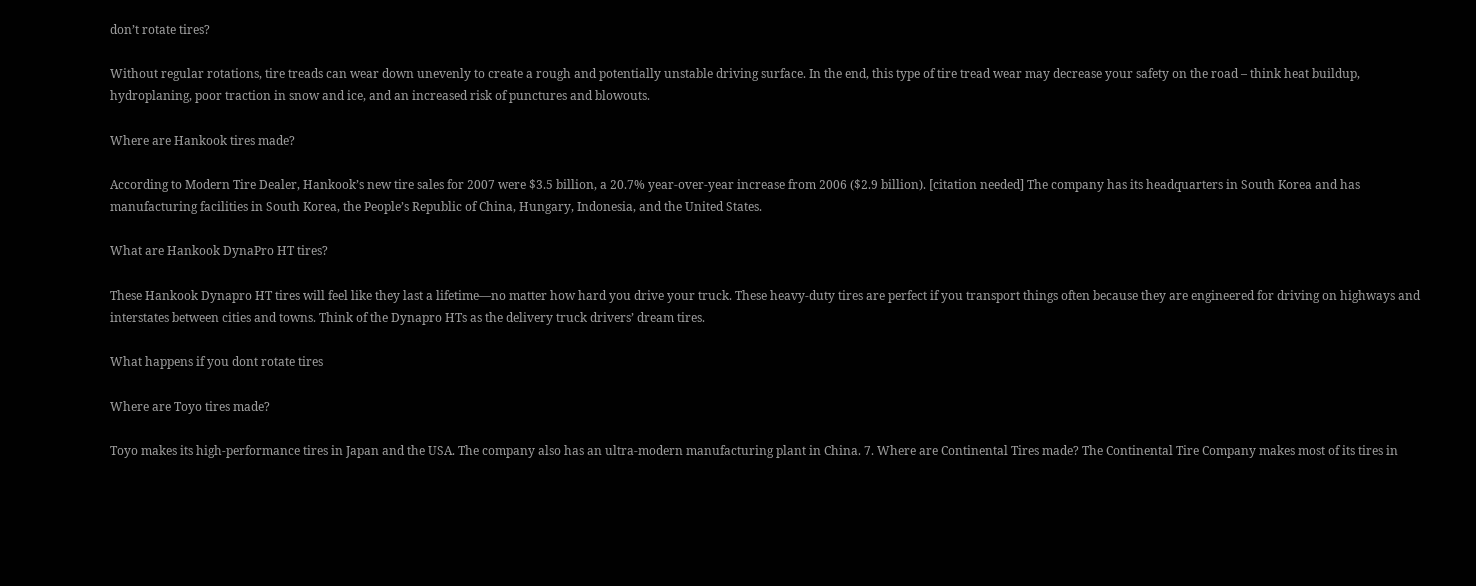don’t rotate tires?

Without regular rotations, tire treads can wear down unevenly to create a rough and potentially unstable driving surface. In the end, this type of tire tread wear may decrease your safety on the road – think heat buildup, hydroplaning, poor traction in snow and ice, and an increased risk of punctures and blowouts.

Where are Hankook tires made?

According to Modern Tire Dealer, Hankook’s new tire sales for 2007 were $3.5 billion, a 20.7% year-over-year increase from 2006 ($2.9 billion). [citation needed] The company has its headquarters in South Korea and has manufacturing facilities in South Korea, the People’s Republic of China, Hungary, Indonesia, and the United States.

What are Hankook DynaPro HT tires?

These Hankook Dynapro HT tires will feel like they last a lifetime—no matter how hard you drive your truck. These heavy-duty tires are perfect if you transport things often because they are engineered for driving on highways and interstates between cities and towns. Think of the Dynapro HTs as the delivery truck drivers’ dream tires.

What happens if you dont rotate tires

Where are Toyo tires made?

Toyo makes its high-performance tires in Japan and the USA. The company also has an ultra-modern manufacturing plant in China. 7. Where are Continental Tires made? The Continental Tire Company makes most of its tires in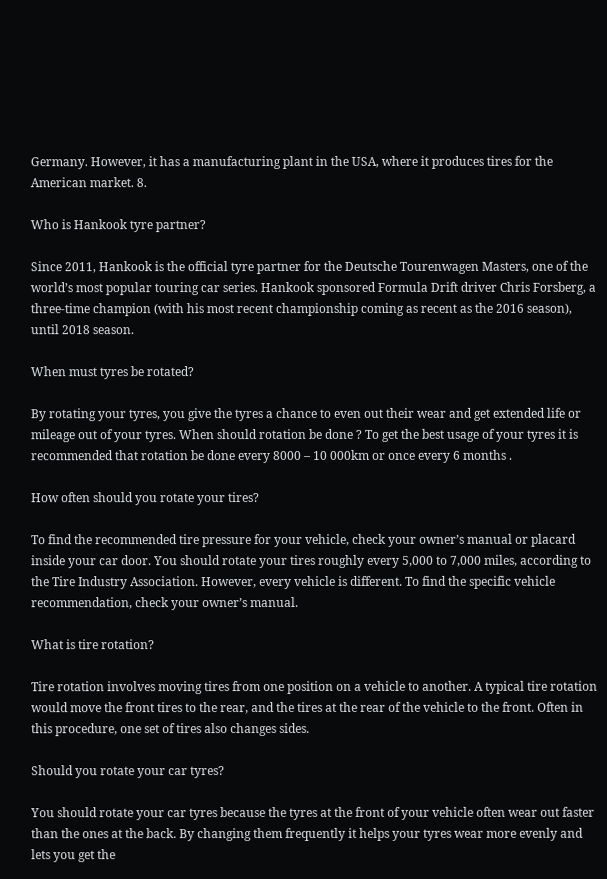Germany. However, it has a manufacturing plant in the USA, where it produces tires for the American market. 8.

Who is Hankook tyre partner?

Since 2011, Hankook is the official tyre partner for the Deutsche Tourenwagen Masters, one of the world’s most popular touring car series. Hankook sponsored Formula Drift driver Chris Forsberg, a three-time champion (with his most recent championship coming as recent as the 2016 season), until 2018 season.

When must tyres be rotated?

By rotating your tyres, you give the tyres a chance to even out their wear and get extended life or mileage out of your tyres. When should rotation be done ? To get the best usage of your tyres it is recommended that rotation be done every 8000 – 10 000km or once every 6 months .

How often should you rotate your tires?

To find the recommended tire pressure for your vehicle, check your owner’s manual or placard inside your car door. You should rotate your tires roughly every 5,000 to 7,000 miles, according to the Tire Industry Association. However, every vehicle is different. To find the specific vehicle recommendation, check your owner’s manual.

What is tire rotation?

Tire rotation involves moving tires from one position on a vehicle to another. A typical tire rotation would move the front tires to the rear, and the tires at the rear of the vehicle to the front. Often in this procedure, one set of tires also changes sides.

Should you rotate your car tyres?

You should rotate your car tyres because the tyres at the front of your vehicle often wear out faster than the ones at the back. By changing them frequently it helps your tyres wear more evenly and lets you get the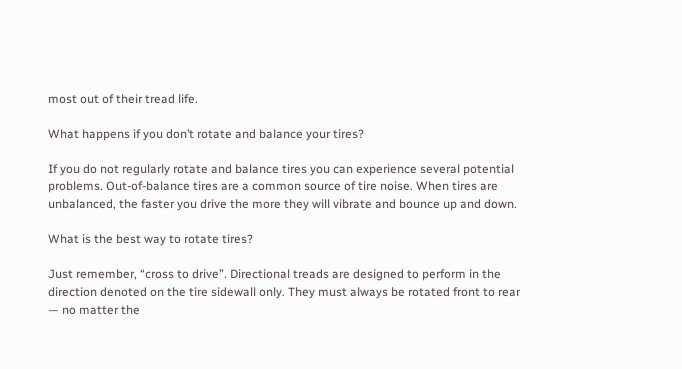most out of their tread life.

What happens if you don’t rotate and balance your tires?

If you do not regularly rotate and balance tires you can experience several potential problems. Out-of-balance tires are a common source of tire noise. When tires are unbalanced, the faster you drive the more they will vibrate and bounce up and down.

What is the best way to rotate tires?

Just remember, “cross to drive”. Directional treads are designed to perform in the direction denoted on the tire sidewall only. They must always be rotated front to rear — no matter the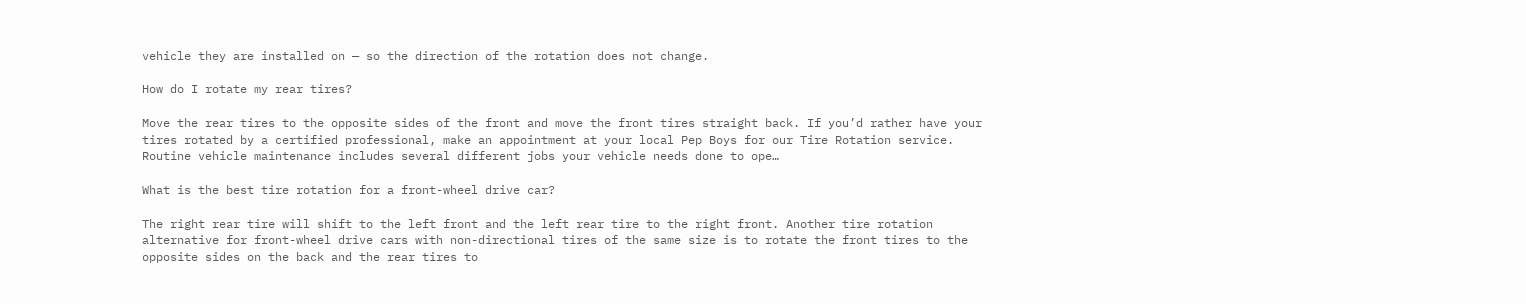vehicle they are installed on — so the direction of the rotation does not change.

How do I rotate my rear tires?

Move the rear tires to the opposite sides of the front and move the front tires straight back. If you’d rather have your tires rotated by a certified professional, make an appointment at your local Pep Boys for our Tire Rotation service. Routine vehicle maintenance includes several different jobs your vehicle needs done to ope…

What is the best tire rotation for a front-wheel drive car?

The right rear tire will shift to the left front and the left rear tire to the right front. Another tire rotation alternative for front-wheel drive cars with non-directional tires of the same size is to rotate the front tires to the opposite sides on the back and the rear tires to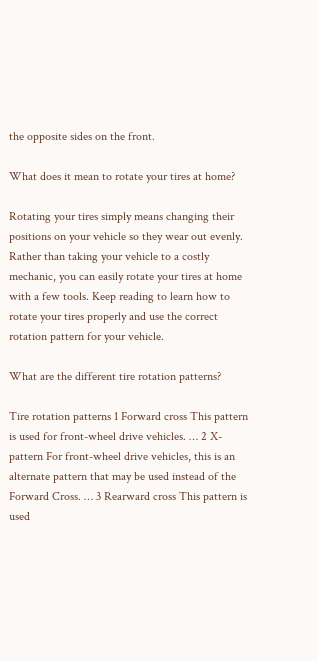the opposite sides on the front.

What does it mean to rotate your tires at home?

Rotating your tires simply means changing their positions on your vehicle so they wear out evenly. Rather than taking your vehicle to a costly mechanic, you can easily rotate your tires at home with a few tools. Keep reading to learn how to rotate your tires properly and use the correct rotation pattern for your vehicle.

What are the different tire rotation patterns?

Tire rotation patterns 1 Forward cross This pattern is used for front-wheel drive vehicles. … 2 X-pattern For front-wheel drive vehicles, this is an alternate pattern that may be used instead of the Forward Cross. … 3 Rearward cross This pattern is used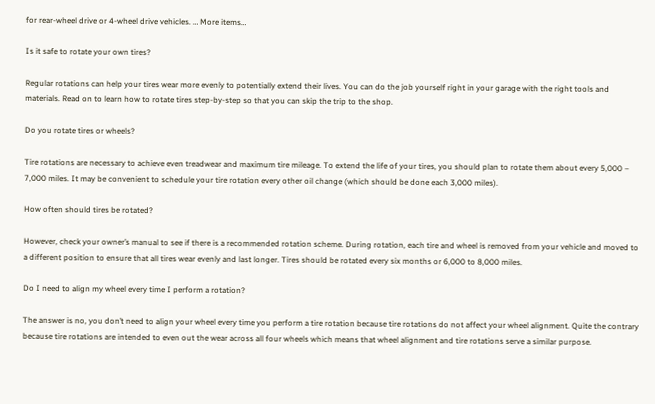for rear-wheel drive or 4-wheel drive vehicles. … More items…

Is it safe to rotate your own tires?

Regular rotations can help your tires wear more evenly to potentially extend their lives. You can do the job yourself right in your garage with the right tools and materials. Read on to learn how to rotate tires step-by-step so that you can skip the trip to the shop.

Do you rotate tires or wheels?

Tire rotations are necessary to achieve even treadwear and maximum tire mileage. To extend the life of your tires, you should plan to rotate them about every 5,000 – 7,000 miles. It may be convenient to schedule your tire rotation every other oil change (which should be done each 3,000 miles).

How often should tires be rotated?

However, check your owner’s manual to see if there is a recommended rotation scheme. During rotation, each tire and wheel is removed from your vehicle and moved to a different position to ensure that all tires wear evenly and last longer. Tires should be rotated every six months or 6,000 to 8,000 miles.

Do I need to align my wheel every time I perform a rotation?

The answer is no, you don’t need to align your wheel every time you perform a tire rotation because tire rotations do not affect your wheel alignment. Quite the contrary because tire rotations are intended to even out the wear across all four wheels which means that wheel alignment and tire rotations serve a similar purpose.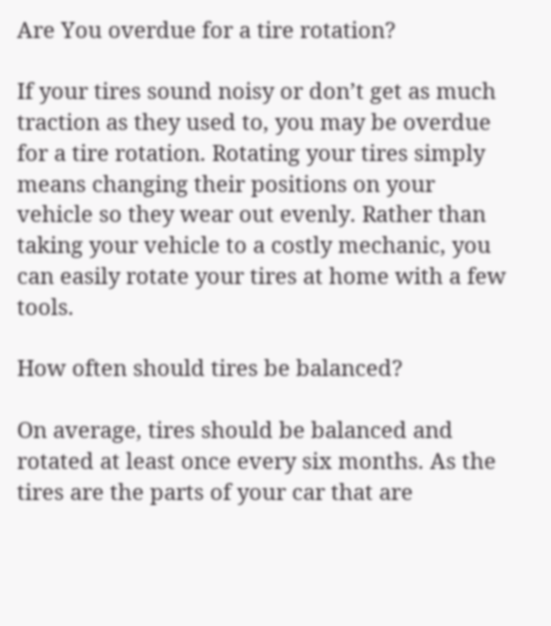Are You overdue for a tire rotation?

If your tires sound noisy or don’t get as much traction as they used to, you may be overdue for a tire rotation. Rotating your tires simply means changing their positions on your vehicle so they wear out evenly. Rather than taking your vehicle to a costly mechanic, you can easily rotate your tires at home with a few tools.

How often should tires be balanced?

On average, tires should be balanced and rotated at least once every six months. As the tires are the parts of your car that are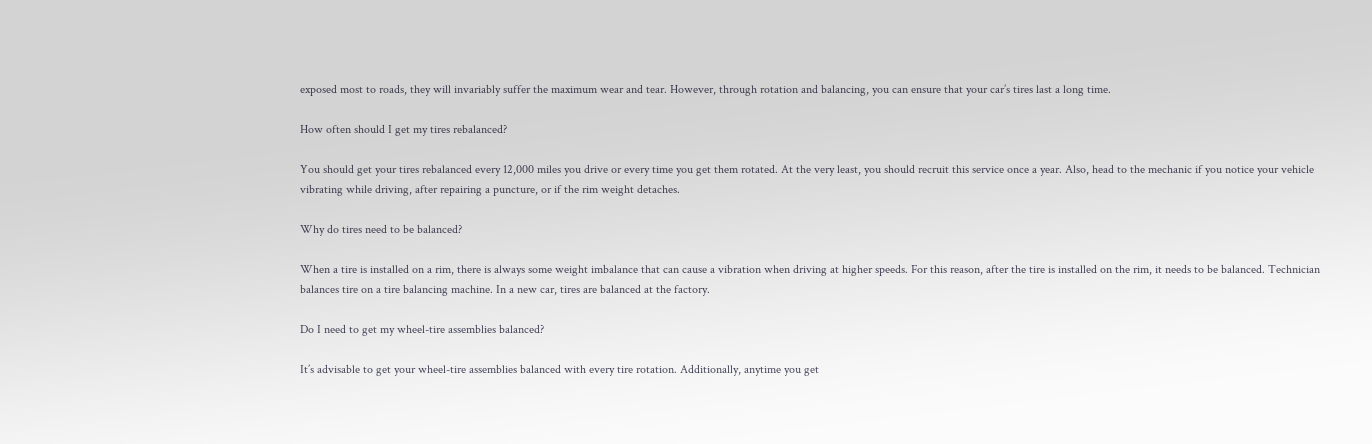exposed most to roads, they will invariably suffer the maximum wear and tear. However, through rotation and balancing, you can ensure that your car’s tires last a long time.

How often should I get my tires rebalanced?

You should get your tires rebalanced every 12,000 miles you drive or every time you get them rotated. At the very least, you should recruit this service once a year. Also, head to the mechanic if you notice your vehicle vibrating while driving, after repairing a puncture, or if the rim weight detaches.

Why do tires need to be balanced?

When a tire is installed on a rim, there is always some weight imbalance that can cause a vibration when driving at higher speeds. For this reason, after the tire is installed on the rim, it needs to be balanced. Technician balances tire on a tire balancing machine. In a new car, tires are balanced at the factory.

Do I need to get my wheel-tire assemblies balanced?

It’s advisable to get your wheel-tire assemblies balanced with every tire rotation. Additionally, anytime you get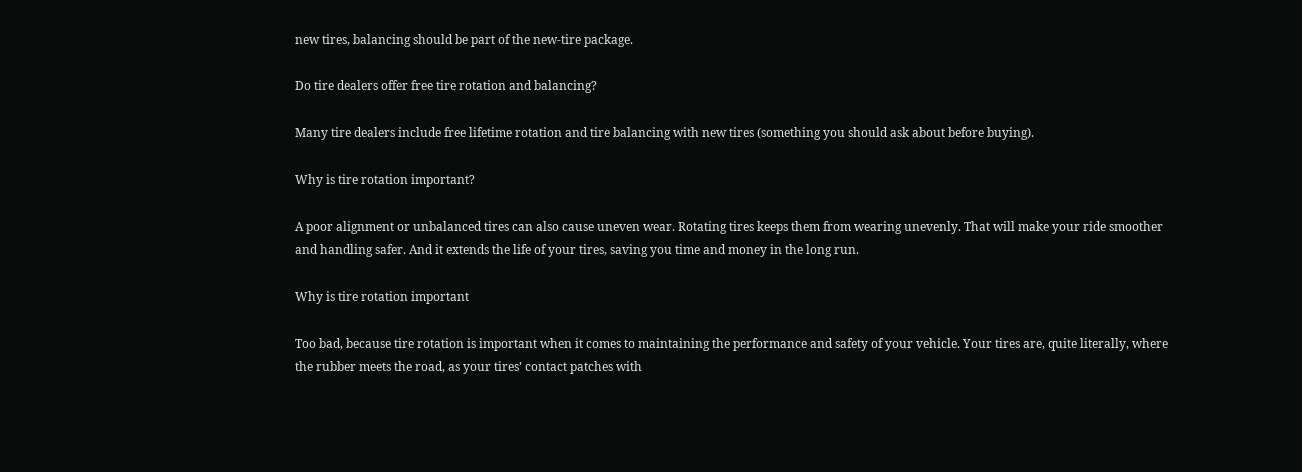new tires, balancing should be part of the new-tire package.

Do tire dealers offer free tire rotation and balancing?

Many tire dealers include free lifetime rotation and tire balancing with new tires (something you should ask about before buying).

Why is tire rotation important?

A poor alignment or unbalanced tires can also cause uneven wear. Rotating tires keeps them from wearing unevenly. That will make your ride smoother and handling safer. And it extends the life of your tires, saving you time and money in the long run.

Why is tire rotation important

Too bad, because tire rotation is important when it comes to maintaining the performance and safety of your vehicle. Your tires are, quite literally, where the rubber meets the road, as your tires’ contact patches with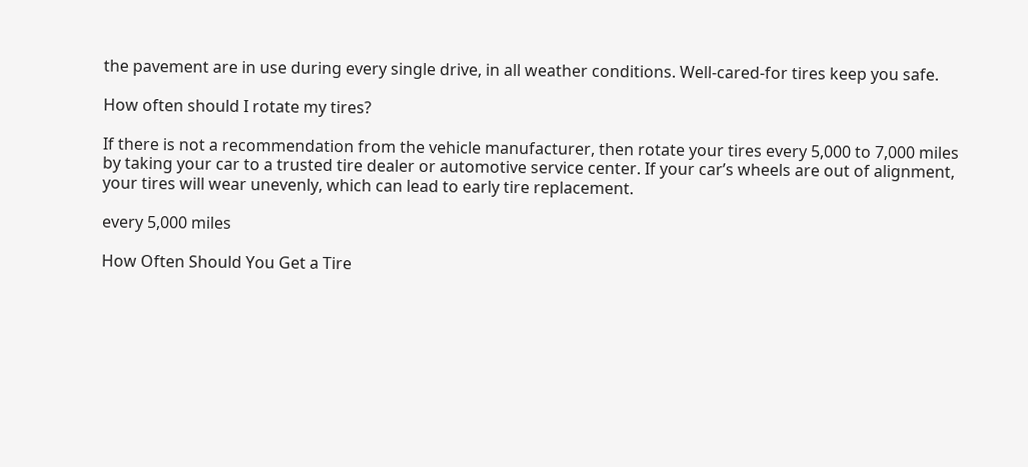the pavement are in use during every single drive, in all weather conditions. Well-cared-for tires keep you safe.

How often should I rotate my tires?

If there is not a recommendation from the vehicle manufacturer, then rotate your tires every 5,000 to 7,000 miles by taking your car to a trusted tire dealer or automotive service center. If your car’s wheels are out of alignment, your tires will wear unevenly, which can lead to early tire replacement.

every 5,000 miles

How Often Should You Get a Tire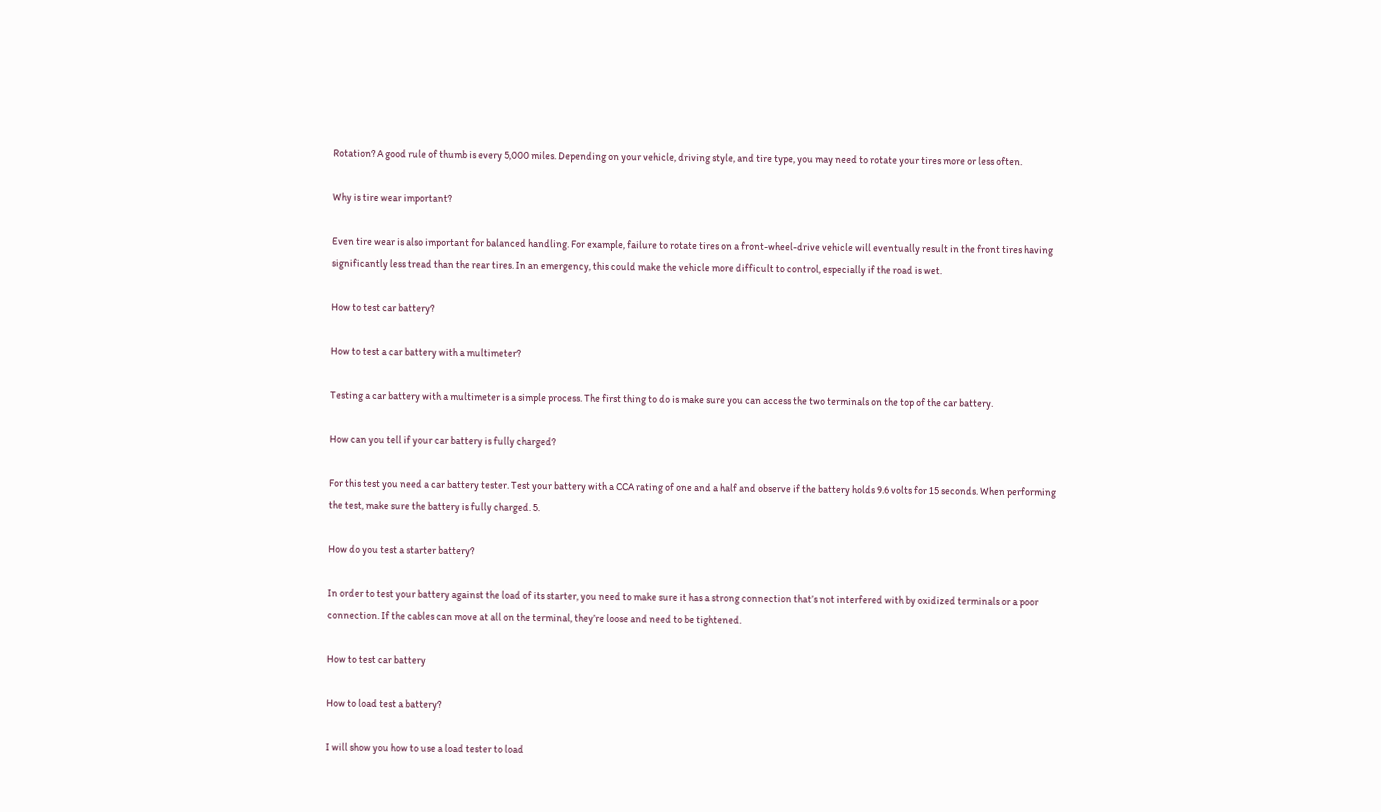Rotation? A good rule of thumb is every 5,000 miles. Depending on your vehicle, driving style, and tire type, you may need to rotate your tires more or less often.

Why is tire wear important?

Even tire wear is also important for balanced handling. For example, failure to rotate tires on a front-wheel-drive vehicle will eventually result in the front tires having significantly less tread than the rear tires. In an emergency, this could make the vehicle more difficult to control, especially if the road is wet.

How to test car battery?

How to test a car battery with a multimeter?

Testing a car battery with a multimeter is a simple process. The first thing to do is make sure you can access the two terminals on the top of the car battery.

How can you tell if your car battery is fully charged?

For this test you need a car battery tester. Test your battery with a CCA rating of one and a half and observe if the battery holds 9.6 volts for 15 seconds. When performing the test, make sure the battery is fully charged. 5.

How do you test a starter battery?

In order to test your battery against the load of its starter, you need to make sure it has a strong connection that’s not interfered with by oxidized terminals or a poor connection. If the cables can move at all on the terminal, they’re loose and need to be tightened.

How to test car battery

How to load test a battery?

I will show you how to use a load tester to load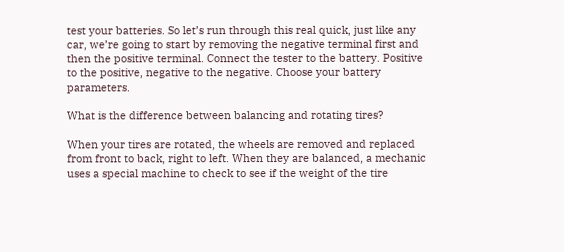test your batteries. So let’s run through this real quick, just like any car, we’re going to start by removing the negative terminal first and then the positive terminal. Connect the tester to the battery. Positive to the positive, negative to the negative. Choose your battery parameters.

What is the difference between balancing and rotating tires?

When your tires are rotated, the wheels are removed and replaced from front to back, right to left. When they are balanced, a mechanic uses a special machine to check to see if the weight of the tire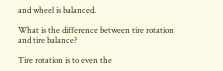and wheel is balanced.

What is the difference between tire rotation and tire balance?

Tire rotation is to even the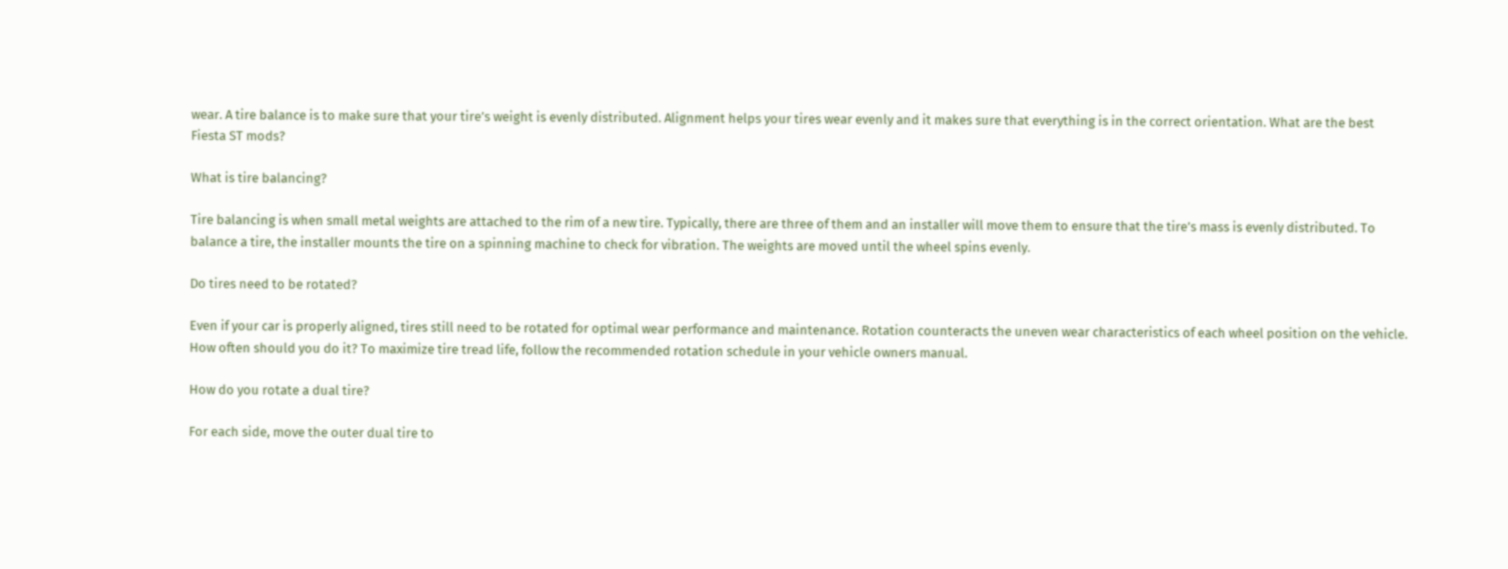wear. A tire balance is to make sure that your tire’s weight is evenly distributed. Alignment helps your tires wear evenly and it makes sure that everything is in the correct orientation. What are the best Fiesta ST mods?

What is tire balancing?

Tire balancing is when small metal weights are attached to the rim of a new tire. Typically, there are three of them and an installer will move them to ensure that the tire’s mass is evenly distributed. To balance a tire, the installer mounts the tire on a spinning machine to check for vibration. The weights are moved until the wheel spins evenly.

Do tires need to be rotated?

Even if your car is properly aligned, tires still need to be rotated for optimal wear performance and maintenance. Rotation counteracts the uneven wear characteristics of each wheel position on the vehicle. How often should you do it? To maximize tire tread life, follow the recommended rotation schedule in your vehicle owners manual.

How do you rotate a dual tire?

For each side, move the outer dual tire to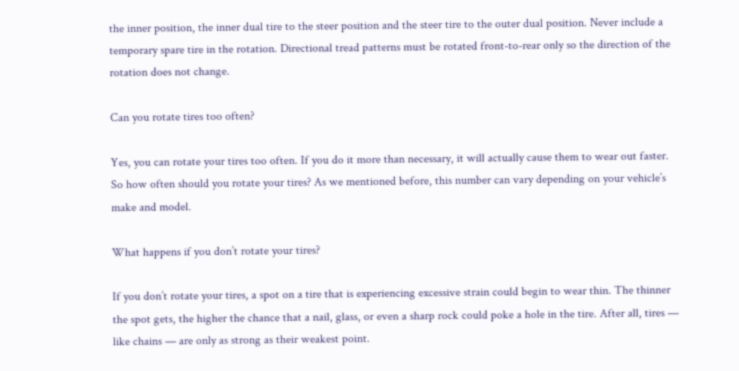the inner position, the inner dual tire to the steer position and the steer tire to the outer dual position. Never include a temporary spare tire in the rotation. Directional tread patterns must be rotated front-to-rear only so the direction of the rotation does not change.

Can you rotate tires too often?

Yes, you can rotate your tires too often. If you do it more than necessary, it will actually cause them to wear out faster. So how often should you rotate your tires? As we mentioned before, this number can vary depending on your vehicle’s make and model.

What happens if you don’t rotate your tires?

If you don’t rotate your tires, a spot on a tire that is experiencing excessive strain could begin to wear thin. The thinner the spot gets, the higher the chance that a nail, glass, or even a sharp rock could poke a hole in the tire. After all, tires — like chains — are only as strong as their weakest point.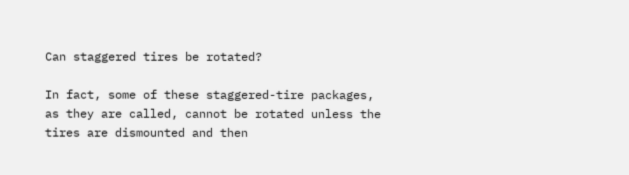Can staggered tires be rotated?

In fact, some of these staggered-tire packages, as they are called, cannot be rotated unless the tires are dismounted and then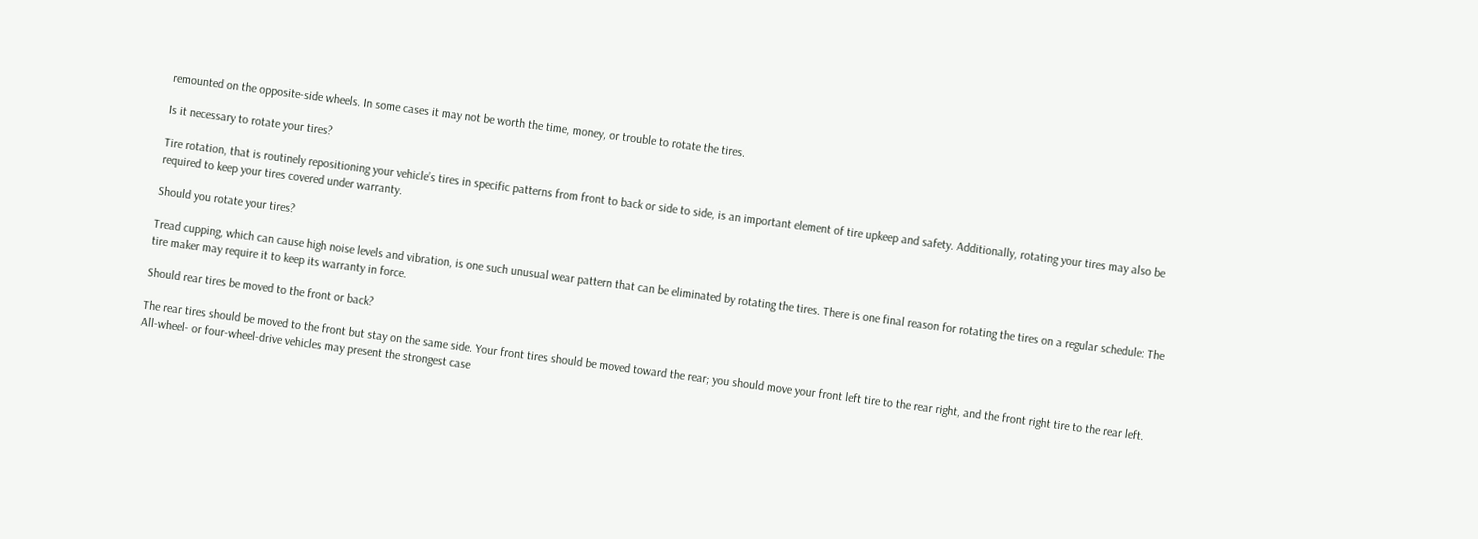remounted on the opposite-side wheels. In some cases it may not be worth the time, money, or trouble to rotate the tires.

Is it necessary to rotate your tires?

Tire rotation, that is routinely repositioning your vehicle’s tires in specific patterns from front to back or side to side, is an important element of tire upkeep and safety. Additionally, rotating your tires may also be required to keep your tires covered under warranty.

Should you rotate your tires?

Tread cupping, which can cause high noise levels and vibration, is one such unusual wear pattern that can be eliminated by rotating the tires. There is one final reason for rotating the tires on a regular schedule: The tire maker may require it to keep its warranty in force.

Should rear tires be moved to the front or back?

The rear tires should be moved to the front but stay on the same side. Your front tires should be moved toward the rear; you should move your front left tire to the rear right, and the front right tire to the rear left. All-wheel- or four-wheel-drive vehicles may present the strongest case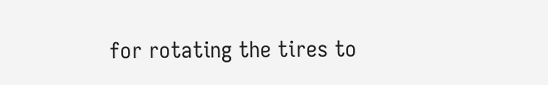for rotating the tires to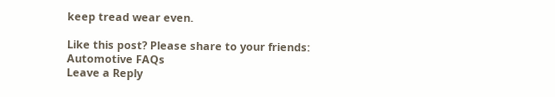keep tread wear even.

Like this post? Please share to your friends:
Automotive FAQs
Leave a Reply